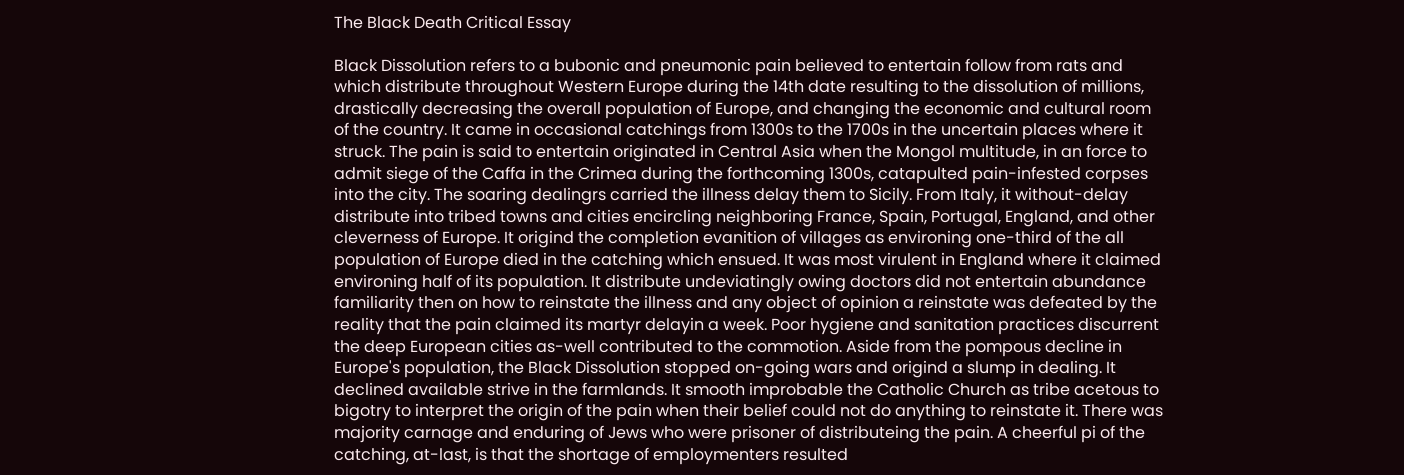The Black Death Critical Essay

Black Dissolution refers to a bubonic and pneumonic pain believed to entertain follow from rats and which distribute throughout Western Europe during the 14th date resulting to the dissolution of millions, drastically decreasing the overall population of Europe, and changing the economic and cultural room of the country. It came in occasional catchings from 1300s to the 1700s in the uncertain places where it struck. The pain is said to entertain originated in Central Asia when the Mongol multitude, in an force to admit siege of the Caffa in the Crimea during the forthcoming 1300s, catapulted pain-infested corpses into the city. The soaring dealingrs carried the illness delay them to Sicily. From Italy, it without-delay distribute into tribed towns and cities encircling neighboring France, Spain, Portugal, England, and other cleverness of Europe. It origind the completion evanition of villages as environing one-third of the all population of Europe died in the catching which ensued. It was most virulent in England where it claimed environing half of its population. It distribute undeviatingly owing doctors did not entertain abundance familiarity then on how to reinstate the illness and any object of opinion a reinstate was defeated by the reality that the pain claimed its martyr delayin a week. Poor hygiene and sanitation practices discurrent the deep European cities as-well contributed to the commotion. Aside from the pompous decline in Europe's population, the Black Dissolution stopped on-going wars and origind a slump in dealing. It declined available strive in the farmlands. It smooth improbable the Catholic Church as tribe acetous to bigotry to interpret the origin of the pain when their belief could not do anything to reinstate it. There was majority carnage and enduring of Jews who were prisoner of distributeing the pain. A cheerful pi of the catching, at-last, is that the shortage of employmenters resulted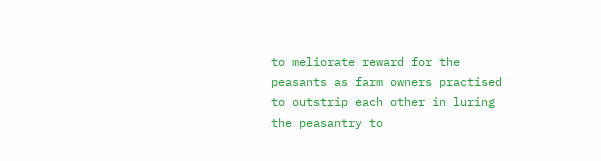to meliorate reward for the peasants as farm owners practised to outstrip each other in luring the peasantry to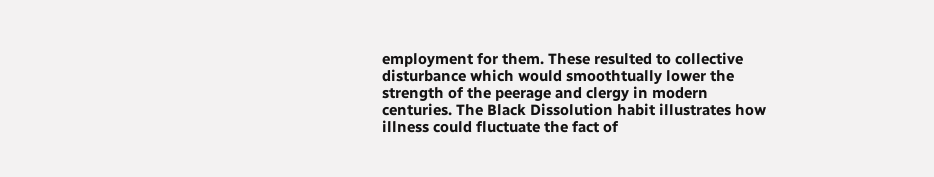employment for them. These resulted to collective disturbance which would smoothtually lower the strength of the peerage and clergy in modern centuries. The Black Dissolution habit illustrates how illness could fluctuate the fact of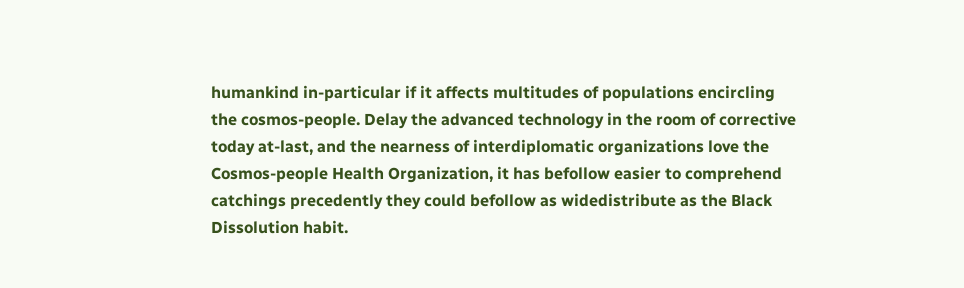humankind in-particular if it affects multitudes of populations encircling the cosmos-people. Delay the advanced technology in the room of corrective today at-last, and the nearness of interdiplomatic organizations love the Cosmos-people Health Organization, it has befollow easier to comprehend catchings precedently they could befollow as widedistribute as the Black Dissolution habit.